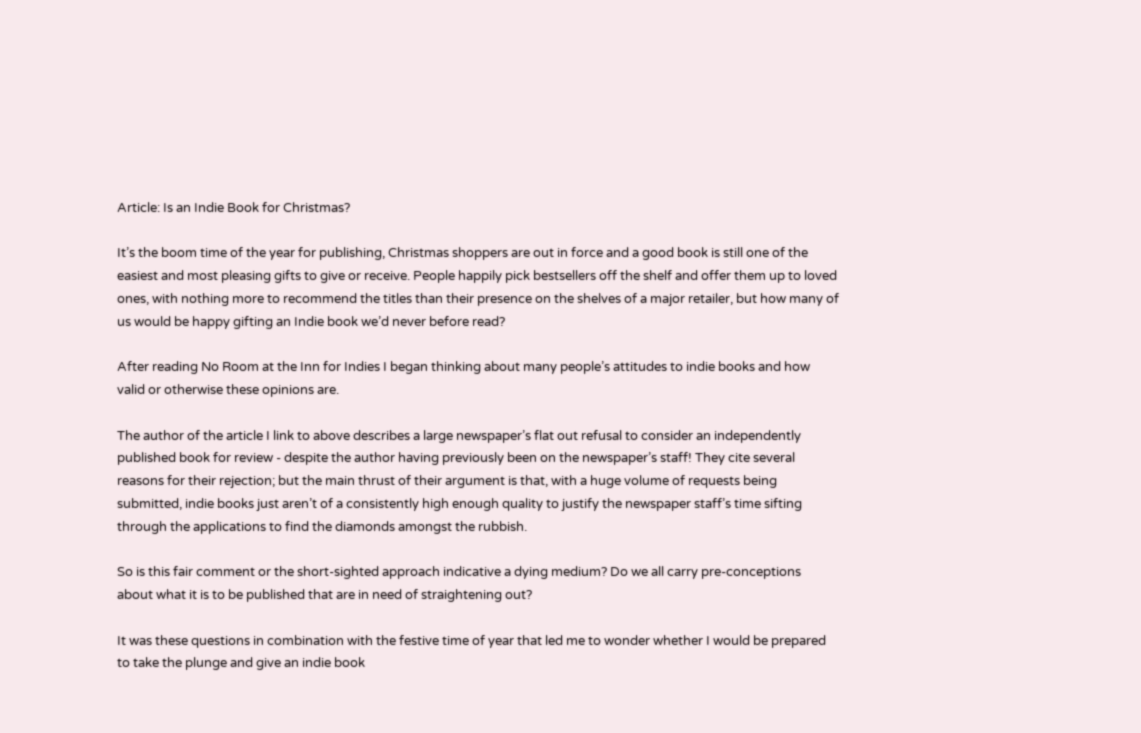Article: Is an Indie Book for Christmas?

It’s the boom time of the year for publishing, Christmas shoppers are out in force and a good book is still one of the easiest and most pleasing gifts to give or receive. People happily pick bestsellers off the shelf and offer them up to loved ones, with nothing more to recommend the titles than their presence on the shelves of a major retailer, but how many of us would be happy gifting an Indie book we’d never before read?

After reading No Room at the Inn for Indies I began thinking about many people’s attitudes to indie books and how valid or otherwise these opinions are.

The author of the article I link to above describes a large newspaper’s flat out refusal to consider an independently published book for review - despite the author having previously been on the newspaper’s staff! They cite several reasons for their rejection; but the main thrust of their argument is that, with a huge volume of requests being submitted, indie books just aren’t of a consistently high enough quality to justify the newspaper staff’s time sifting through the applications to find the diamonds amongst the rubbish.

So is this fair comment or the short-sighted approach indicative a dying medium? Do we all carry pre-conceptions about what it is to be published that are in need of straightening out?

It was these questions in combination with the festive time of year that led me to wonder whether I would be prepared to take the plunge and give an indie book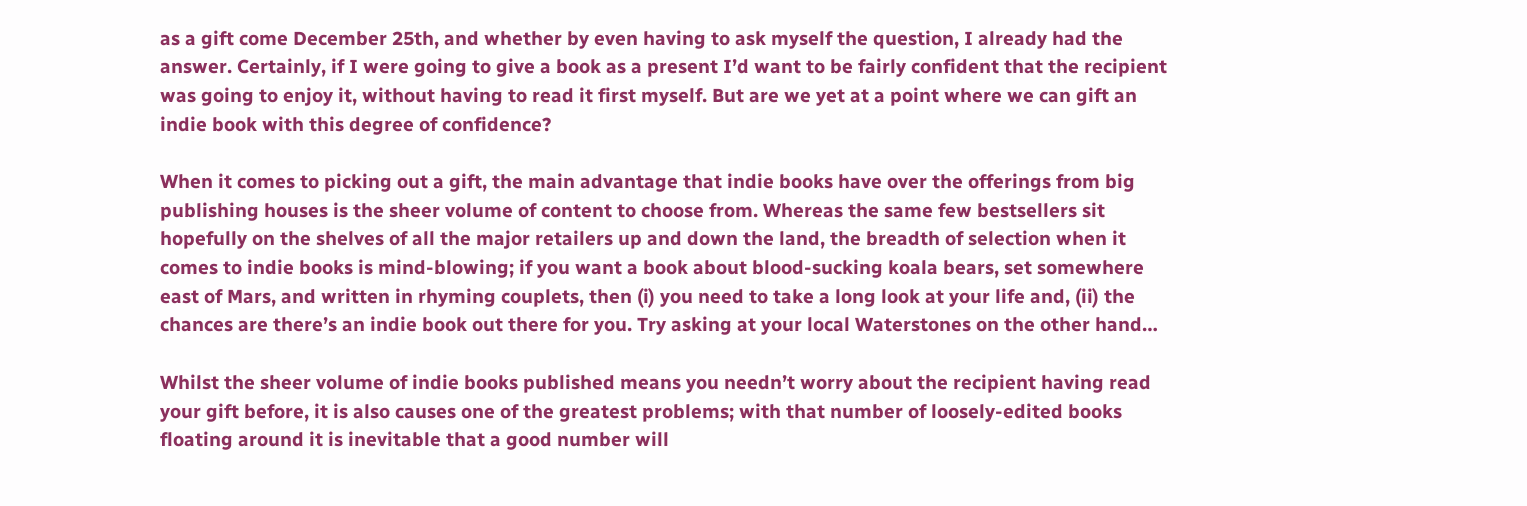as a gift come December 25th, and whether by even having to ask myself the question, I already had the answer. Certainly, if I were going to give a book as a present I’d want to be fairly confident that the recipient was going to enjoy it, without having to read it first myself. But are we yet at a point where we can gift an indie book with this degree of confidence?

When it comes to picking out a gift, the main advantage that indie books have over the offerings from big publishing houses is the sheer volume of content to choose from. Whereas the same few bestsellers sit hopefully on the shelves of all the major retailers up and down the land, the breadth of selection when it comes to indie books is mind-blowing; if you want a book about blood-sucking koala bears, set somewhere east of Mars, and written in rhyming couplets, then (i) you need to take a long look at your life and, (ii) the chances are there’s an indie book out there for you. Try asking at your local Waterstones on the other hand…

Whilst the sheer volume of indie books published means you needn’t worry about the recipient having read your gift before, it is also causes one of the greatest problems; with that number of loosely-edited books floating around it is inevitable that a good number will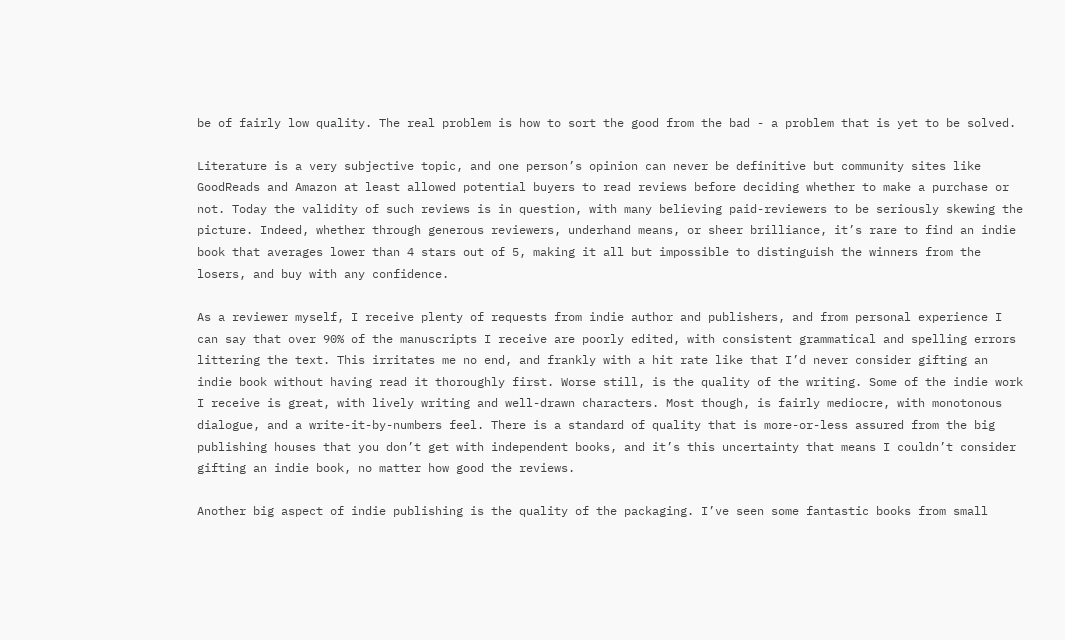be of fairly low quality. The real problem is how to sort the good from the bad - a problem that is yet to be solved.

Literature is a very subjective topic, and one person’s opinion can never be definitive but community sites like GoodReads and Amazon at least allowed potential buyers to read reviews before deciding whether to make a purchase or not. Today the validity of such reviews is in question, with many believing paid-reviewers to be seriously skewing the picture. Indeed, whether through generous reviewers, underhand means, or sheer brilliance, it’s rare to find an indie book that averages lower than 4 stars out of 5, making it all but impossible to distinguish the winners from the losers, and buy with any confidence.

As a reviewer myself, I receive plenty of requests from indie author and publishers, and from personal experience I can say that over 90% of the manuscripts I receive are poorly edited, with consistent grammatical and spelling errors littering the text. This irritates me no end, and frankly with a hit rate like that I’d never consider gifting an indie book without having read it thoroughly first. Worse still, is the quality of the writing. Some of the indie work I receive is great, with lively writing and well-drawn characters. Most though, is fairly mediocre, with monotonous dialogue, and a write-it-by-numbers feel. There is a standard of quality that is more-or-less assured from the big publishing houses that you don’t get with independent books, and it’s this uncertainty that means I couldn’t consider gifting an indie book, no matter how good the reviews.

Another big aspect of indie publishing is the quality of the packaging. I’ve seen some fantastic books from small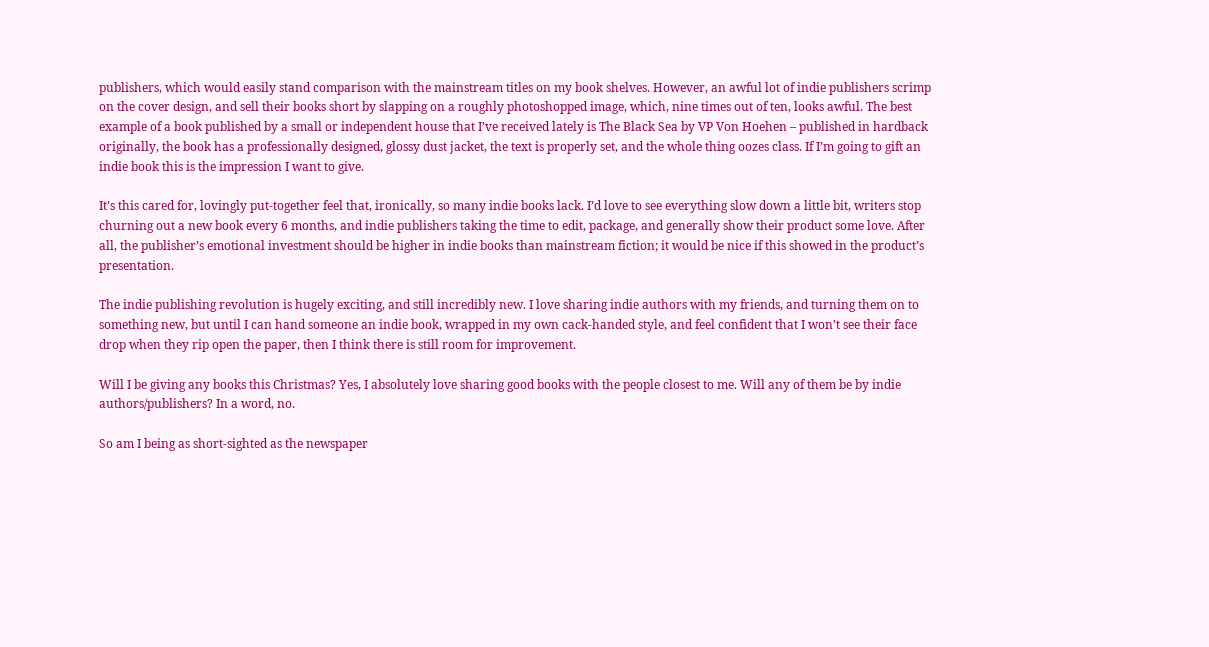publishers, which would easily stand comparison with the mainstream titles on my book shelves. However, an awful lot of indie publishers scrimp on the cover design, and sell their books short by slapping on a roughly photoshopped image, which, nine times out of ten, looks awful. The best example of a book published by a small or independent house that I’ve received lately is The Black Sea by VP Von Hoehen – published in hardback originally, the book has a professionally designed, glossy dust jacket, the text is properly set, and the whole thing oozes class. If I’m going to gift an indie book this is the impression I want to give.

It’s this cared for, lovingly put-together feel that, ironically, so many indie books lack. I’d love to see everything slow down a little bit, writers stop churning out a new book every 6 months, and indie publishers taking the time to edit, package, and generally show their product some love. After all, the publisher’s emotional investment should be higher in indie books than mainstream fiction; it would be nice if this showed in the product’s presentation.

The indie publishing revolution is hugely exciting, and still incredibly new. I love sharing indie authors with my friends, and turning them on to something new, but until I can hand someone an indie book, wrapped in my own cack-handed style, and feel confident that I won’t see their face drop when they rip open the paper, then I think there is still room for improvement.

Will I be giving any books this Christmas? Yes, I absolutely love sharing good books with the people closest to me. Will any of them be by indie authors/publishers? In a word, no.

So am I being as short-sighted as the newspaper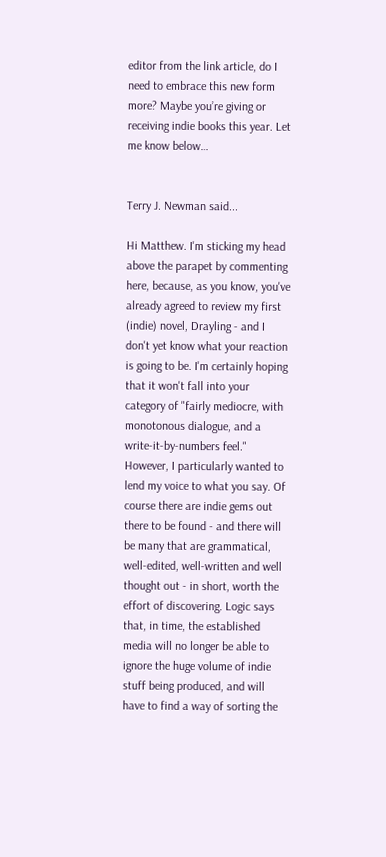editor from the link article, do I need to embrace this new form more? Maybe you’re giving or receiving indie books this year. Let me know below…


Terry J. Newman said...

Hi Matthew. I'm sticking my head above the parapet by commenting here, because, as you know, you've already agreed to review my first (indie) novel, Drayling - and I don't yet know what your reaction is going to be. I'm certainly hoping that it won't fall into your category of "fairly mediocre, with monotonous dialogue, and a write-it-by-numbers feel." However, I particularly wanted to lend my voice to what you say. Of course there are indie gems out there to be found - and there will be many that are grammatical, well-edited, well-written and well thought out - in short, worth the effort of discovering. Logic says that, in time, the established media will no longer be able to ignore the huge volume of indie stuff being produced, and will have to find a way of sorting the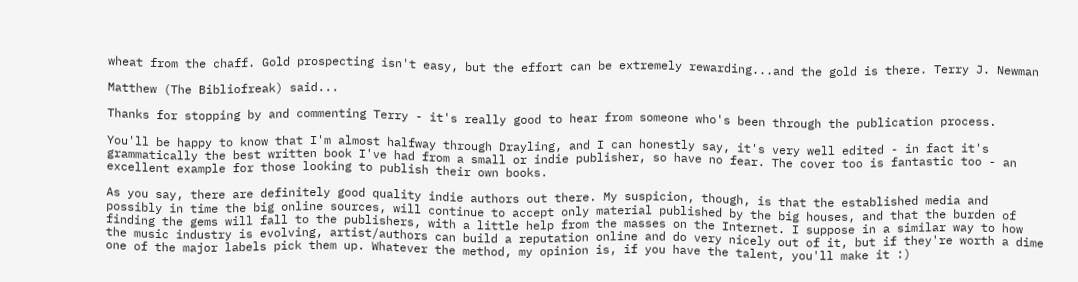wheat from the chaff. Gold prospecting isn't easy, but the effort can be extremely rewarding...and the gold is there. Terry J. Newman

Matthew (The Bibliofreak) said...

Thanks for stopping by and commenting Terry - it's really good to hear from someone who's been through the publication process.

You'll be happy to know that I'm almost halfway through Drayling, and I can honestly say, it's very well edited - in fact it's grammatically the best written book I've had from a small or indie publisher, so have no fear. The cover too is fantastic too - an excellent example for those looking to publish their own books.

As you say, there are definitely good quality indie authors out there. My suspicion, though, is that the established media and possibly in time the big online sources, will continue to accept only material published by the big houses, and that the burden of finding the gems will fall to the publishers, with a little help from the masses on the Internet. I suppose in a similar way to how the music industry is evolving, artist/authors can build a reputation online and do very nicely out of it, but if they're worth a dime one of the major labels pick them up. Whatever the method, my opinion is, if you have the talent, you'll make it :)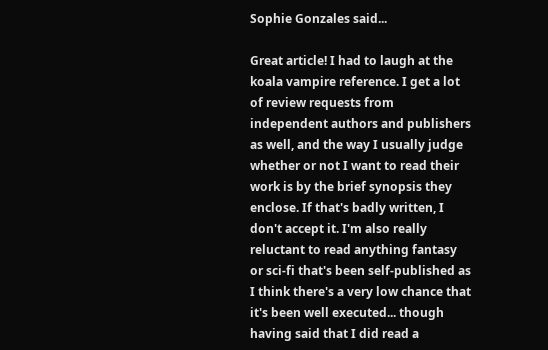Sophie Gonzales said...

Great article! I had to laugh at the koala vampire reference. I get a lot of review requests from independent authors and publishers as well, and the way I usually judge whether or not I want to read their work is by the brief synopsis they enclose. If that's badly written, I don't accept it. I'm also really reluctant to read anything fantasy or sci-fi that's been self-published as I think there's a very low chance that it's been well executed... though having said that I did read a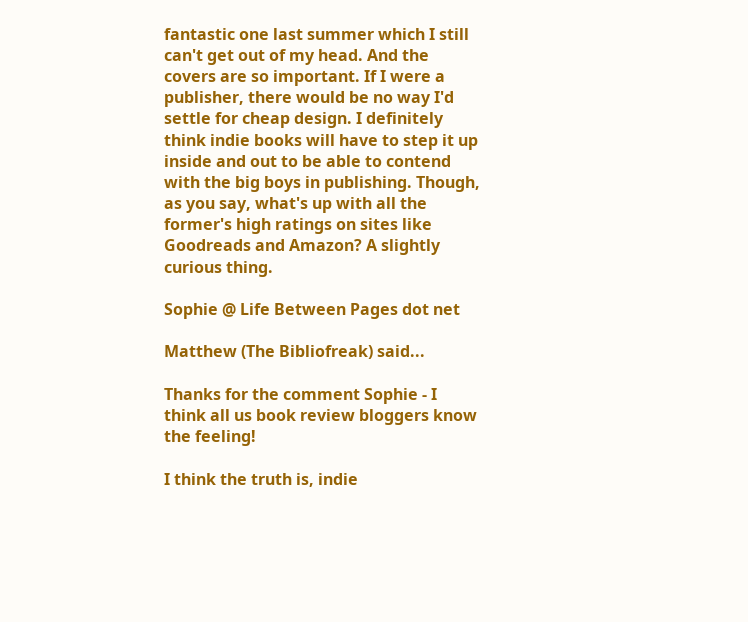fantastic one last summer which I still can't get out of my head. And the covers are so important. If I were a publisher, there would be no way I'd settle for cheap design. I definitely think indie books will have to step it up inside and out to be able to contend with the big boys in publishing. Though, as you say, what's up with all the former's high ratings on sites like Goodreads and Amazon? A slightly curious thing.

Sophie @ Life Between Pages dot net

Matthew (The Bibliofreak) said...

Thanks for the comment Sophie - I think all us book review bloggers know the feeling!

I think the truth is, indie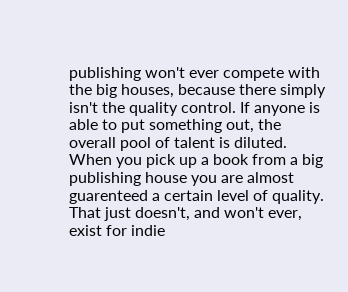publishing won't ever compete with the big houses, because there simply isn't the quality control. If anyone is able to put something out, the overall pool of talent is diluted. When you pick up a book from a big publishing house you are almost guarenteed a certain level of quality. That just doesn't, and won't ever, exist for indie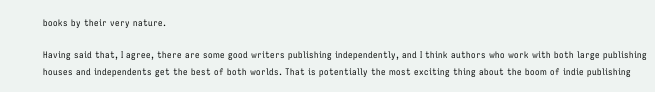books by their very nature.

Having said that, I agree, there are some good writers publishing independently, and I think authors who work with both large publishing houses and independents get the best of both worlds. That is potentially the most exciting thing about the boom of indie publishing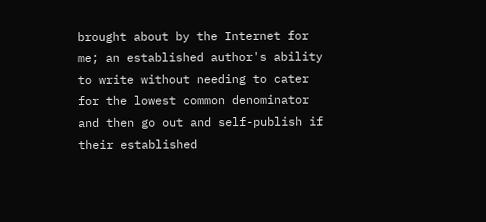brought about by the Internet for me; an established author's ability to write without needing to cater for the lowest common denominator and then go out and self-publish if their established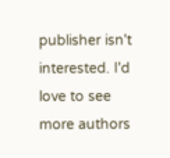publisher isn't interested. I'd love to see more authors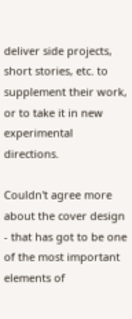deliver side projects, short stories, etc. to supplement their work, or to take it in new experimental directions.

Couldn't agree more about the cover design - that has got to be one of the most important elements of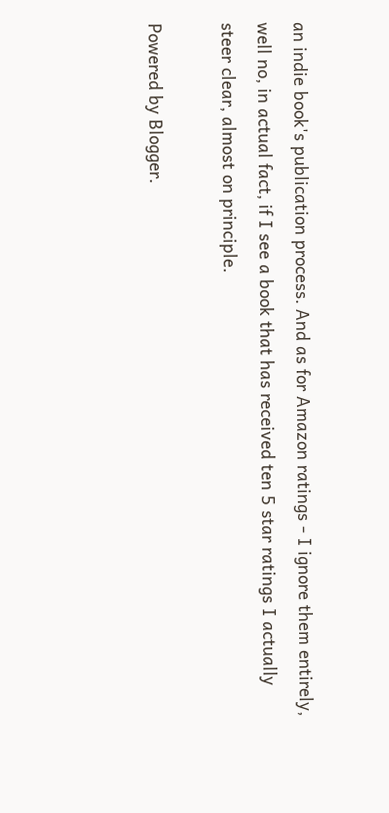an indie book's publication process. And as for Amazon ratings - I ignore them entirely, well no, in actual fact, if I see a book that has received ten 5 star ratings I actually steer clear, almost on principle.

Powered by Blogger.